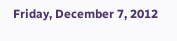Friday, December 7, 2012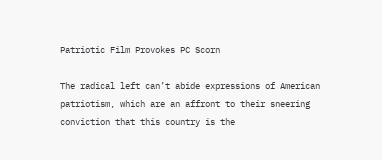Patriotic Film Provokes PC Scorn

The radical left can’t abide expressions of American patriotism, which are an affront to their sneering conviction that this country is the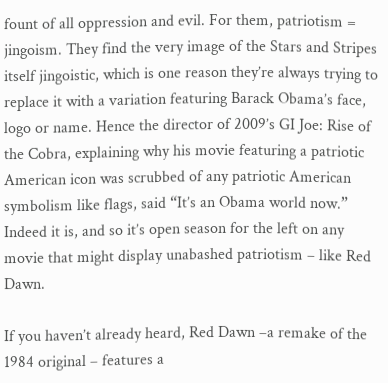fount of all oppression and evil. For them, patriotism = jingoism. They find the very image of the Stars and Stripes itself jingoistic, which is one reason they’re always trying to replace it with a variation featuring Barack Obama’s face, logo or name. Hence the director of 2009’s GI Joe: Rise of the Cobra, explaining why his movie featuring a patriotic American icon was scrubbed of any patriotic American symbolism like flags, said “It’s an Obama world now.” Indeed it is, and so it’s open season for the left on any movie that might display unabashed patriotism – like Red Dawn.

If you haven’t already heard, Red Dawn –a remake of the 1984 original – features a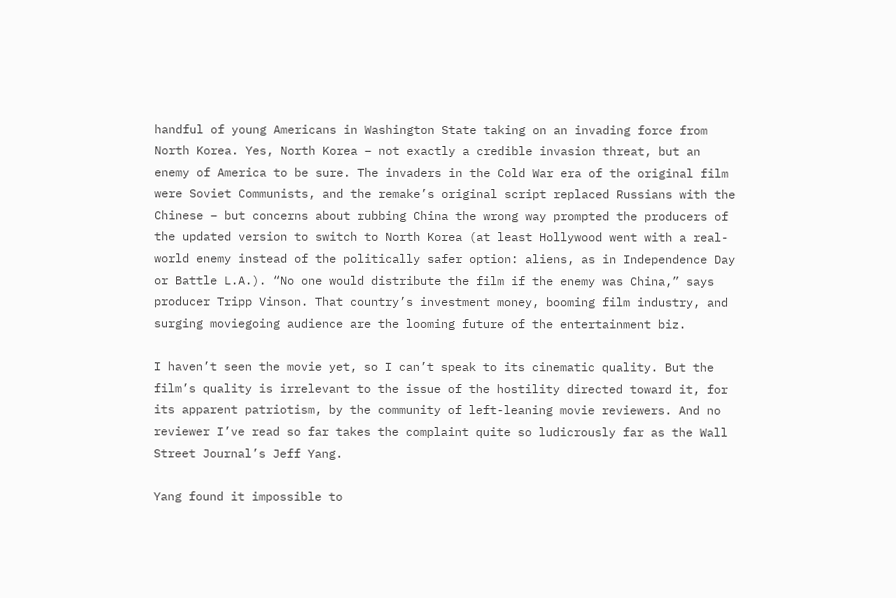handful of young Americans in Washington State taking on an invading force from North Korea. Yes, North Korea – not exactly a credible invasion threat, but an enemy of America to be sure. The invaders in the Cold War era of the original film were Soviet Communists, and the remake’s original script replaced Russians with the Chinese – but concerns about rubbing China the wrong way prompted the producers of the updated version to switch to North Korea (at least Hollywood went with a real-world enemy instead of the politically safer option: aliens, as in Independence Day or Battle L.A.). “No one would distribute the film if the enemy was China,” says producer Tripp Vinson. That country’s investment money, booming film industry, and surging moviegoing audience are the looming future of the entertainment biz.

I haven’t seen the movie yet, so I can’t speak to its cinematic quality. But the film’s quality is irrelevant to the issue of the hostility directed toward it, for its apparent patriotism, by the community of left-leaning movie reviewers. And no reviewer I’ve read so far takes the complaint quite so ludicrously far as the Wall Street Journal’s Jeff Yang.

Yang found it impossible to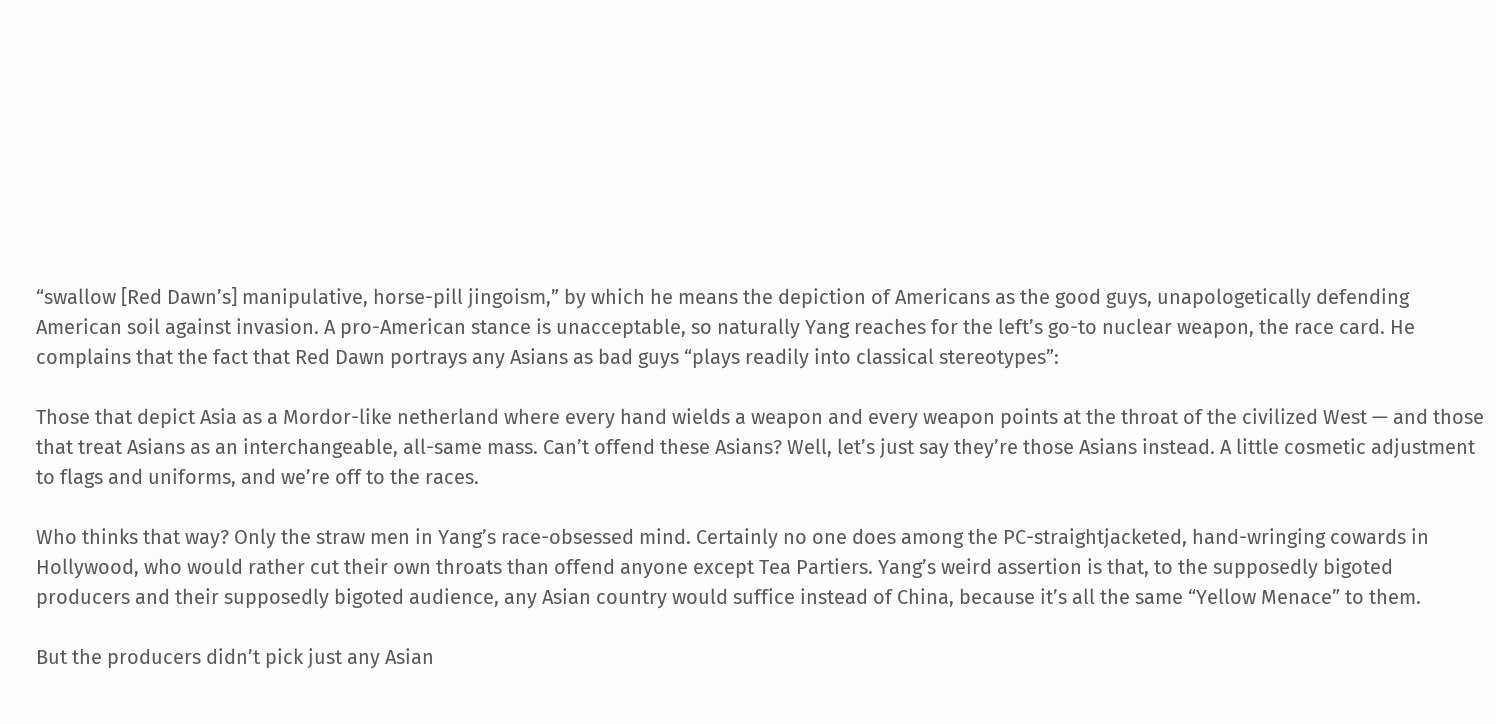“swallow [Red Dawn’s] manipulative, horse-pill jingoism,” by which he means the depiction of Americans as the good guys, unapologetically defending American soil against invasion. A pro-American stance is unacceptable, so naturally Yang reaches for the left’s go-to nuclear weapon, the race card. He complains that the fact that Red Dawn portrays any Asians as bad guys “plays readily into classical stereotypes”:

Those that depict Asia as a Mordor-like netherland where every hand wields a weapon and every weapon points at the throat of the civilized West — and those that treat Asians as an interchangeable, all-same mass. Can’t offend these Asians? Well, let’s just say they’re those Asians instead. A little cosmetic adjustment to flags and uniforms, and we’re off to the races.

Who thinks that way? Only the straw men in Yang’s race-obsessed mind. Certainly no one does among the PC-straightjacketed, hand-wringing cowards in Hollywood, who would rather cut their own throats than offend anyone except Tea Partiers. Yang’s weird assertion is that, to the supposedly bigoted producers and their supposedly bigoted audience, any Asian country would suffice instead of China, because it’s all the same “Yellow Menace” to them.

But the producers didn’t pick just any Asian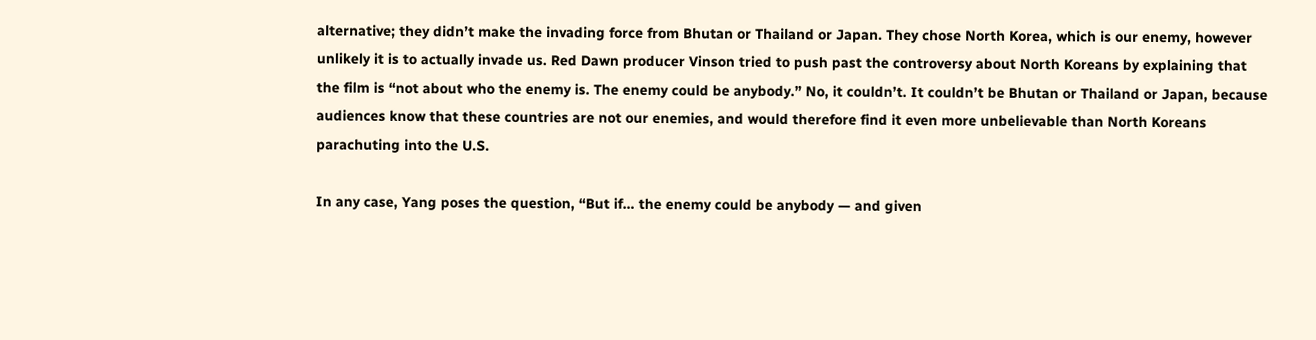alternative; they didn’t make the invading force from Bhutan or Thailand or Japan. They chose North Korea, which is our enemy, however unlikely it is to actually invade us. Red Dawn producer Vinson tried to push past the controversy about North Koreans by explaining that the film is “not about who the enemy is. The enemy could be anybody.” No, it couldn’t. It couldn’t be Bhutan or Thailand or Japan, because audiences know that these countries are not our enemies, and would therefore find it even more unbelievable than North Koreans parachuting into the U.S.

In any case, Yang poses the question, “But if… the enemy could be anybody — and given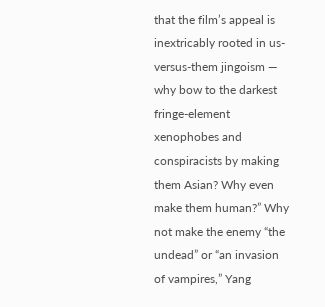that the film’s appeal is inextricably rooted in us-versus-them jingoism — why bow to the darkest fringe-element xenophobes and conspiracists by making them Asian? Why even make them human?” Why not make the enemy “the undead” or “an invasion of vampires,” Yang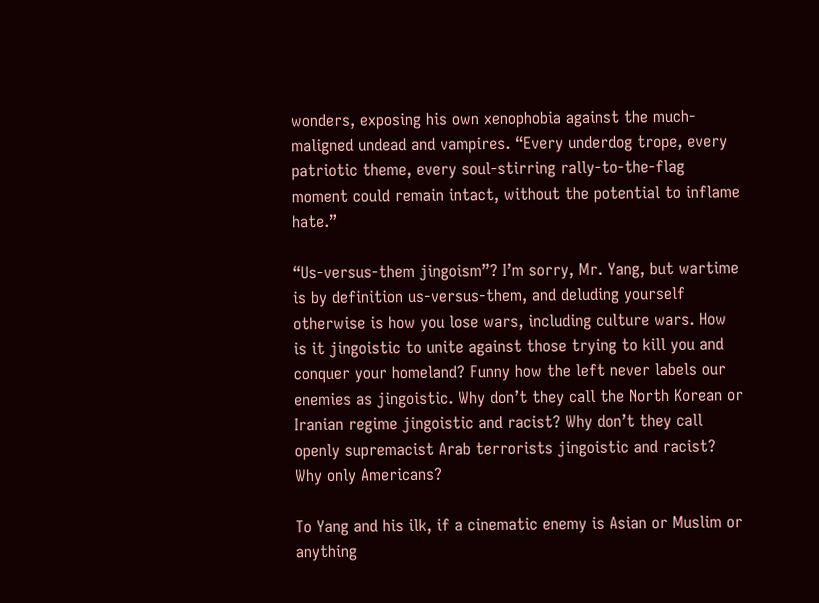wonders, exposing his own xenophobia against the much-maligned undead and vampires. “Every underdog trope, every patriotic theme, every soul-stirring rally-to-the-flag moment could remain intact, without the potential to inflame hate.”

“Us-versus-them jingoism”? I’m sorry, Mr. Yang, but wartime is by definition us-versus-them, and deluding yourself otherwise is how you lose wars, including culture wars. How is it jingoistic to unite against those trying to kill you and conquer your homeland? Funny how the left never labels our enemies as jingoistic. Why don’t they call the North Korean or Iranian regime jingoistic and racist? Why don’t they call openly supremacist Arab terrorists jingoistic and racist? Why only Americans?

To Yang and his ilk, if a cinematic enemy is Asian or Muslim or anything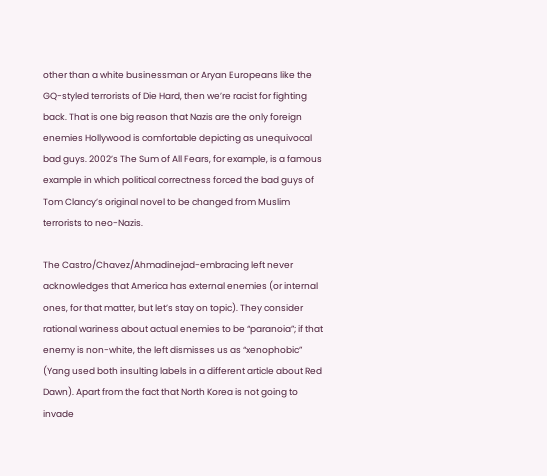other than a white businessman or Aryan Europeans like the GQ-styled terrorists of Die Hard, then we’re racist for fighting back. That is one big reason that Nazis are the only foreign enemies Hollywood is comfortable depicting as unequivocal bad guys. 2002’s The Sum of All Fears, for example, is a famous example in which political correctness forced the bad guys of Tom Clancy’s original novel to be changed from Muslim terrorists to neo-Nazis.

The Castro/Chavez/Ahmadinejad-embracing left never acknowledges that America has external enemies (or internal ones, for that matter, but let’s stay on topic). They consider rational wariness about actual enemies to be “paranoia”; if that enemy is non-white, the left dismisses us as “xenophobic” (Yang used both insulting labels in a different article about Red Dawn). Apart from the fact that North Korea is not going to invade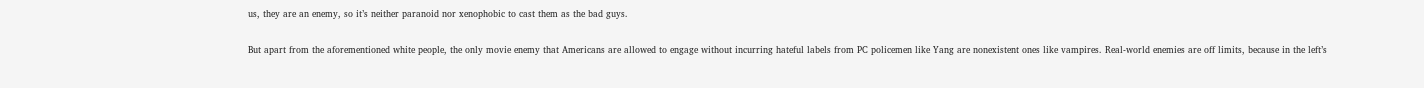us, they are an enemy, so it’s neither paranoid nor xenophobic to cast them as the bad guys.

But apart from the aforementioned white people, the only movie enemy that Americans are allowed to engage without incurring hateful labels from PC policemen like Yang are nonexistent ones like vampires. Real-world enemies are off limits, because in the left’s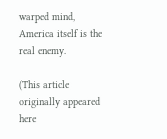warped mind, America itself is the real enemy.

(This article originally appeared here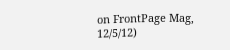on FrontPage Mag, 12/5/12)